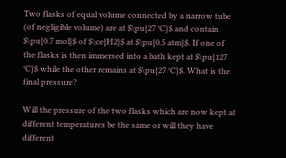Two flasks of equal volume connected by a narrow tube (of negligible volume) are at $\pu{27 °C}$ and contain $\pu{0.7 mol}$ of $\ce{H2}$ at $\pu{0.5 atm}$. If one of the flasks is then immersed into a bath kept at $\pu{127 °C}$ while the other remains at $\pu{27 °C}$. What is the final pressure?

Will the pressure of the two flasks which are now kept at different temperatures be the same or will they have different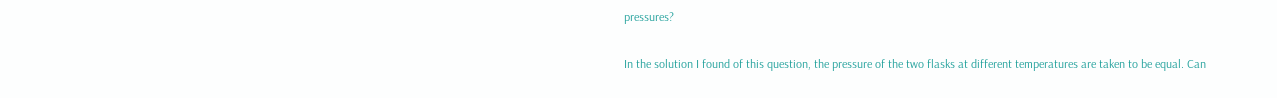pressures?

In the solution I found of this question, the pressure of the two flasks at different temperatures are taken to be equal. Can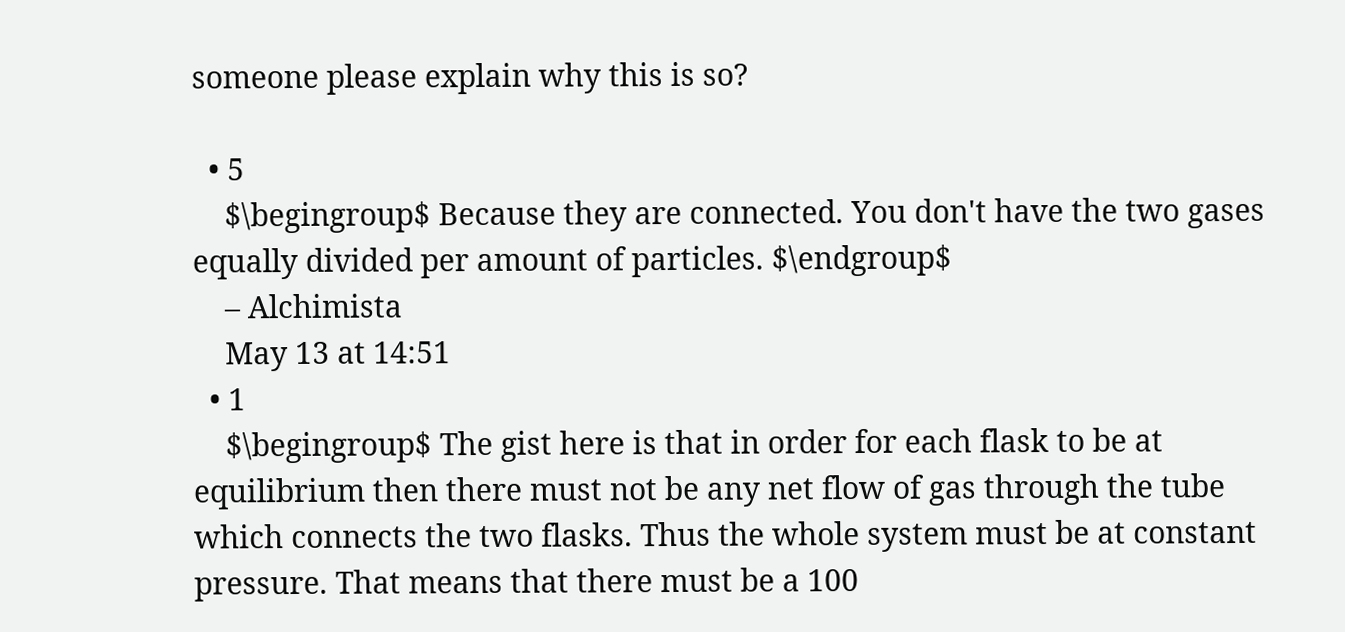someone please explain why this is so?

  • 5
    $\begingroup$ Because they are connected. You don't have the two gases equally divided per amount of particles. $\endgroup$
    – Alchimista
    May 13 at 14:51
  • 1
    $\begingroup$ The gist here is that in order for each flask to be at equilibrium then there must not be any net flow of gas through the tube which connects the two flasks. Thus the whole system must be at constant pressure. That means that there must be a 100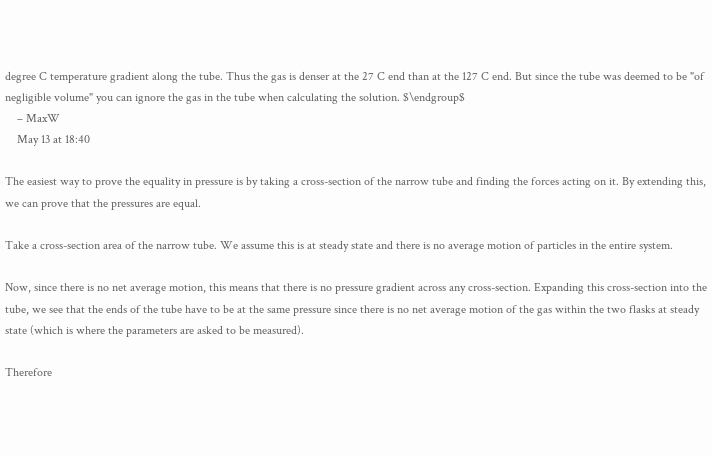degree C temperature gradient along the tube. Thus the gas is denser at the 27 C end than at the 127 C end. But since the tube was deemed to be "of negligible volume" you can ignore the gas in the tube when calculating the solution. $\endgroup$
    – MaxW
    May 13 at 18:40

The easiest way to prove the equality in pressure is by taking a cross-section of the narrow tube and finding the forces acting on it. By extending this, we can prove that the pressures are equal.

Take a cross-section area of the narrow tube. We assume this is at steady state and there is no average motion of particles in the entire system.

Now, since there is no net average motion, this means that there is no pressure gradient across any cross-section. Expanding this cross-section into the tube, we see that the ends of the tube have to be at the same pressure since there is no net average motion of the gas within the two flasks at steady state (which is where the parameters are asked to be measured).

Therefore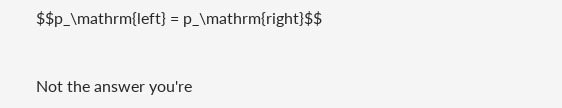$$p_\mathrm{left} = p_\mathrm{right}$$


Not the answer you're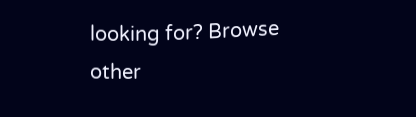looking for? Browse other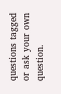questions tagged or ask your own question.